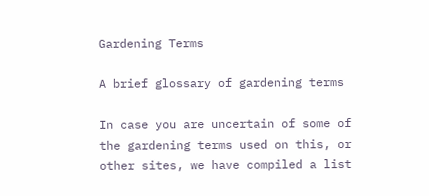Gardening Terms

A brief glossary of gardening terms

In case you are uncertain of some of the gardening terms used on this, or other sites, we have compiled a list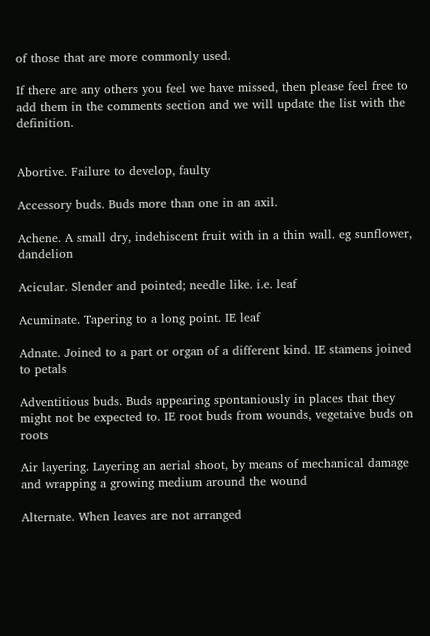of those that are more commonly used.

If there are any others you feel we have missed, then please feel free to add them in the comments section and we will update the list with the definition.


Abortive. Failure to develop, faulty

Accessory buds. Buds more than one in an axil.

Achene. A small dry, indehiscent fruit with in a thin wall. eg sunflower, dandelion

Acicular. Slender and pointed; needle like. i.e. leaf

Acuminate. Tapering to a long point. IE leaf

Adnate. Joined to a part or organ of a different kind. IE stamens joined to petals

Adventitious buds. Buds appearing spontaniously in places that they might not be expected to. IE root buds from wounds, vegetaive buds on roots

Air layering. Layering an aerial shoot, by means of mechanical damage and wrapping a growing medium around the wound

Alternate. When leaves are not arranged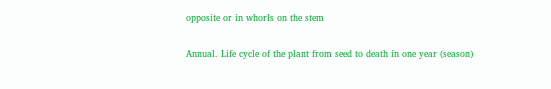opposite or in whorls on the stem

Annual. Life cycle of the plant from seed to death in one year (season)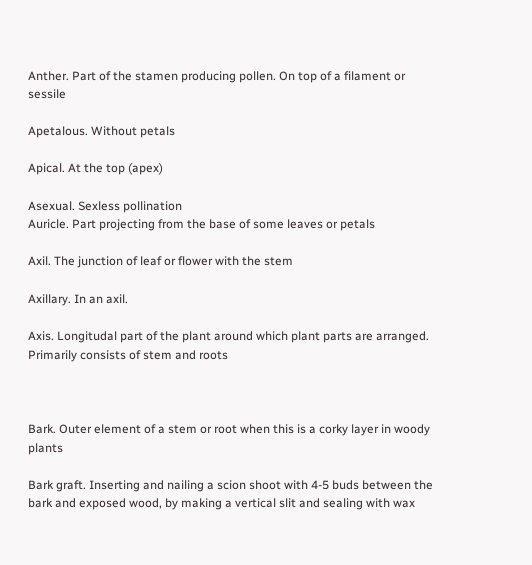Anther. Part of the stamen producing pollen. On top of a filament or sessile

Apetalous. Without petals

Apical. At the top (apex)

Asexual. Sexless pollination
Auricle. Part projecting from the base of some leaves or petals

Axil. The junction of leaf or flower with the stem

Axillary. In an axil.

Axis. Longitudal part of the plant around which plant parts are arranged. Primarily consists of stem and roots



Bark. Outer element of a stem or root when this is a corky layer in woody plants

Bark graft. Inserting and nailing a scion shoot with 4-5 buds between the bark and exposed wood, by making a vertical slit and sealing with wax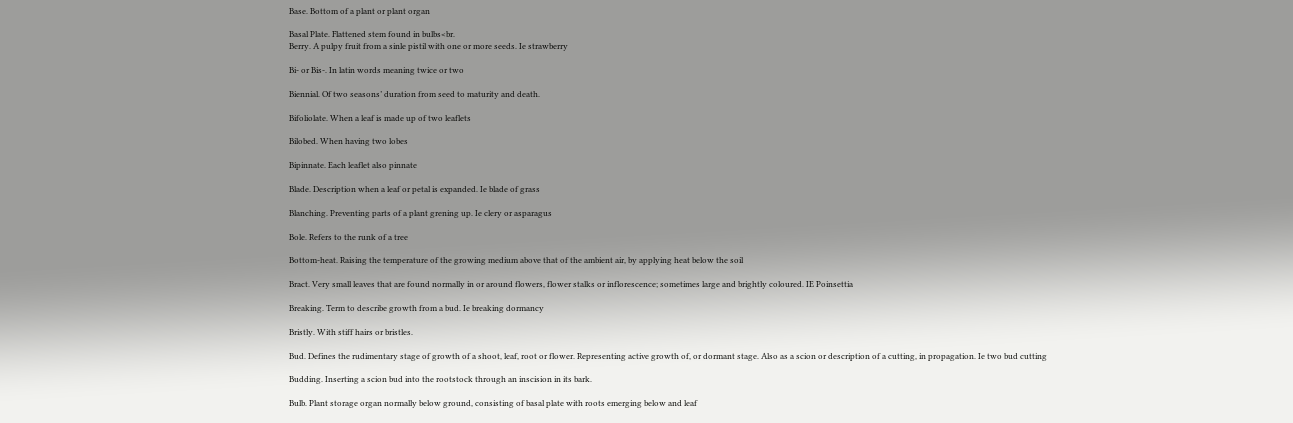Base. Bottom of a plant or plant organ

Basal Plate. Flattened stem found in bulbs<br.
Berry. A pulpy fruit from a sinle pistil with one or more seeds. Ie strawberry

Bi- or Bis-. In latin words meaning twice or two

Biennial. Of two seasons’ duration from seed to maturity and death.

Bifoliolate. When a leaf is made up of two leaflets

Bilobed. When having two lobes

Bipinnate. Each leaflet also pinnate

Blade. Description when a leaf or petal is expanded. Ie blade of grass

Blanching. Preventing parts of a plant grening up. Ie clery or asparagus

Bole. Refers to the runk of a tree

Bottom-heat. Raising the temperature of the growing medium above that of the ambient air, by applying heat below the soil

Bract. Very small leaves that are found normally in or around flowers, flower stalks or inflorescence; sometimes large and brightly coloured. IE Poinsettia

Breaking. Term to describe growth from a bud. Ie breaking dormancy

Bristly. With stiff hairs or bristles.

Bud. Defines the rudimentary stage of growth of a shoot, leaf, root or flower. Representing active growth of, or dormant stage. Also as a scion or description of a cutting, in propagation. Ie two bud cutting

Budding. Inserting a scion bud into the rootstock through an inscision in its bark.

Bulb. Plant storage organ normally below ground, consisting of basal plate with roots emerging below and leaf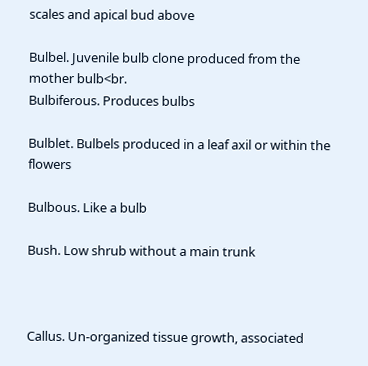scales and apical bud above

Bulbel. Juvenile bulb clone produced from the mother bulb<br.
Bulbiferous. Produces bulbs

Bulblet. Bulbels produced in a leaf axil or within the flowers

Bulbous. Like a bulb

Bush. Low shrub without a main trunk



Callus. Un-organized tissue growth, associated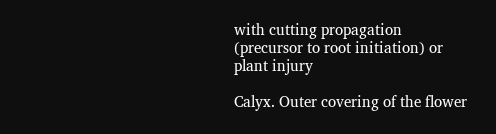with cutting propagation (precursor to root initiation) or plant injury

Calyx. Outer covering of the flower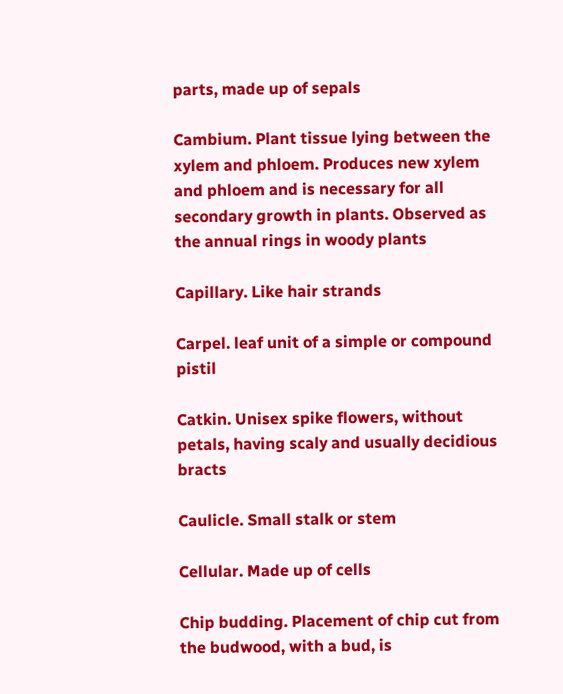parts, made up of sepals

Cambium. Plant tissue lying between the xylem and phloem. Produces new xylem and phloem and is necessary for all secondary growth in plants. Observed as the annual rings in woody plants

Capillary. Like hair strands

Carpel. leaf unit of a simple or compound pistil

Catkin. Unisex spike flowers, without petals, having scaly and usually decidious bracts

Caulicle. Small stalk or stem

Cellular. Made up of cells

Chip budding. Placement of chip cut from the budwood, with a bud, is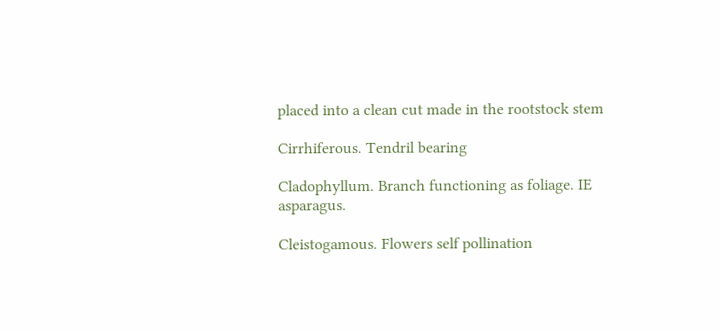placed into a clean cut made in the rootstock stem

Cirrhiferous. Tendril bearing

Cladophyllum. Branch functioning as foliage. IE asparagus.

Cleistogamous. Flowers self pollination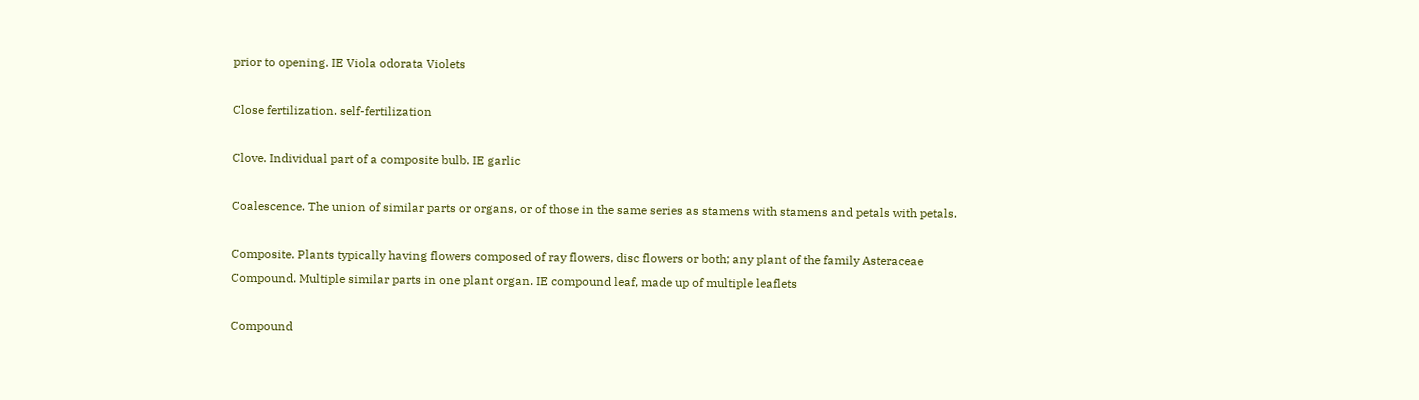prior to opening. IE Viola odorata Violets

Close fertilization. self-fertilization

Clove. Individual part of a composite bulb. IE garlic

Coalescence. The union of similar parts or organs, or of those in the same series as stamens with stamens and petals with petals.

Composite. Plants typically having flowers composed of ray flowers, disc flowers or both; any plant of the family Asteraceae
Compound. Multiple similar parts in one plant organ. IE compound leaf, made up of multiple leaflets

Compound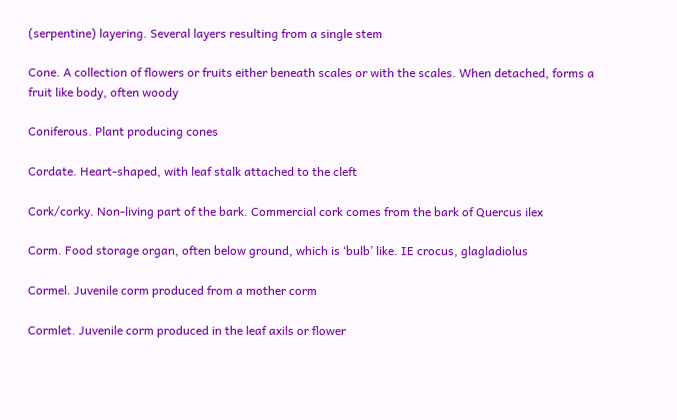(serpentine) layering. Several layers resulting from a single stem

Cone. A collection of flowers or fruits either beneath scales or with the scales. When detached, forms a fruit like body, often woody

Coniferous. Plant producing cones

Cordate. Heart-shaped, with leaf stalk attached to the cleft

Cork/corky. Non-living part of the bark. Commercial cork comes from the bark of Quercus ilex

Corm. Food storage organ, often below ground, which is ‘bulb’ like. IE crocus, glagladiolus

Cormel. Juvenile corm produced from a mother corm

Cormlet. Juvenile corm produced in the leaf axils or flower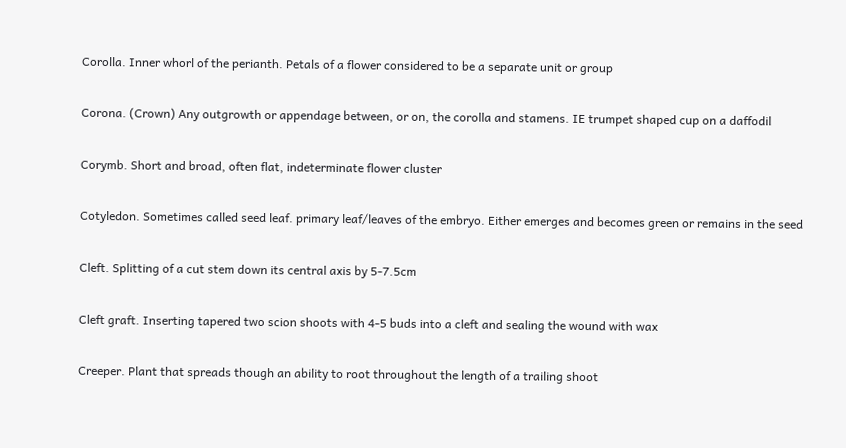Corolla. Inner whorl of the perianth. Petals of a flower considered to be a separate unit or group

Corona. (Crown) Any outgrowth or appendage between, or on, the corolla and stamens. IE trumpet shaped cup on a daffodil

Corymb. Short and broad, often flat, indeterminate flower cluster

Cotyledon. Sometimes called seed leaf. primary leaf/leaves of the embryo. Either emerges and becomes green or remains in the seed

Cleft. Splitting of a cut stem down its central axis by 5-7.5cm

Cleft graft. Inserting tapered two scion shoots with 4-5 buds into a cleft and sealing the wound with wax

Creeper. Plant that spreads though an ability to root throughout the length of a trailing shoot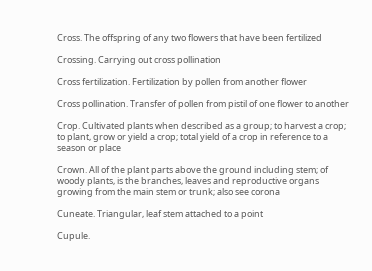Cross. The offspring of any two flowers that have been fertilized

Crossing. Carrying out cross pollination

Cross fertilization. Fertilization by pollen from another flower

Cross pollination. Transfer of pollen from pistil of one flower to another

Crop. Cultivated plants when described as a group; to harvest a crop; to plant, grow or yield a crop; total yield of a crop in reference to a season or place

Crown. All of the plant parts above the ground including stem; of woody plants, is the branches, leaves and reproductive organs growing from the main stem or trunk; also see corona

Cuneate. Triangular, leaf stem attached to a point

Cupule.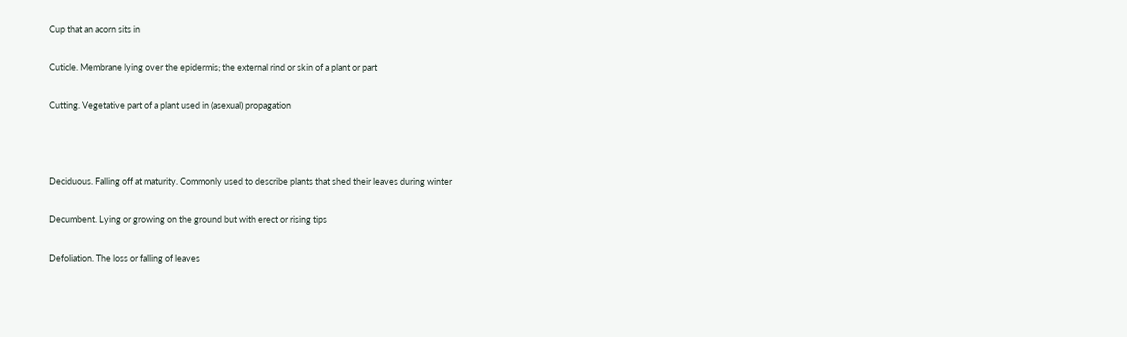Cup that an acorn sits in

Cuticle. Membrane lying over the epidermis; the external rind or skin of a plant or part

Cutting. Vegetative part of a plant used in (asexual) propagation



Deciduous. Falling off at maturity. Commonly used to describe plants that shed their leaves during winter

Decumbent. Lying or growing on the ground but with erect or rising tips

Defoliation. The loss or falling of leaves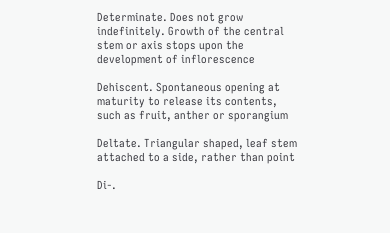Determinate. Does not grow indefinitely. Growth of the central stem or axis stops upon the development of inflorescence

Dehiscent. Spontaneous opening at maturity to release its contents, such as fruit, anther or sporangium

Deltate. Triangular shaped, leaf stem attached to a side, rather than point

Di-.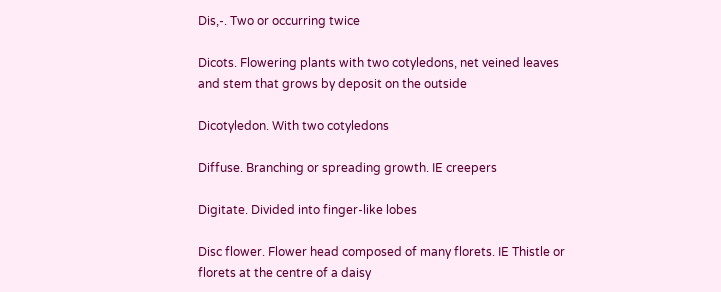Dis,-. Two or occurring twice

Dicots. Flowering plants with two cotyledons, net veined leaves and stem that grows by deposit on the outside

Dicotyledon. With two cotyledons

Diffuse. Branching or spreading growth. IE creepers

Digitate. Divided into finger-like lobes

Disc flower. Flower head composed of many florets. IE Thistle or florets at the centre of a daisy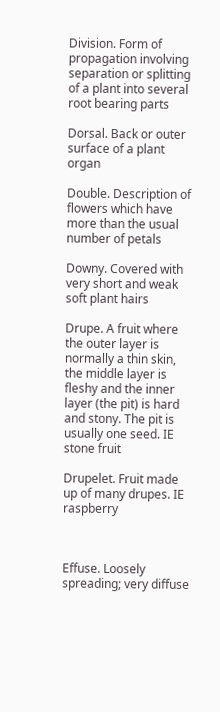Division. Form of propagation involving separation or splitting of a plant into several root bearing parts

Dorsal. Back or outer surface of a plant organ

Double. Description of flowers which have more than the usual number of petals

Downy. Covered with very short and weak soft plant hairs

Drupe. A fruit where the outer layer is normally a thin skin, the middle layer is fleshy and the inner layer (the pit) is hard and stony. The pit is usually one seed. IE stone fruit

Drupelet. Fruit made up of many drupes. IE raspberry



Effuse. Loosely spreading; very diffuse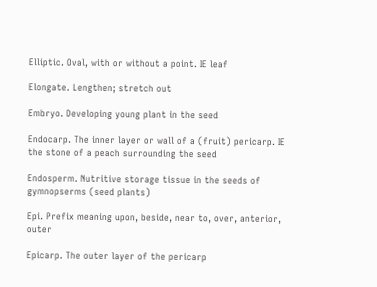Elliptic. Oval, with or without a point. IE leaf

Elongate. Lengthen; stretch out

Embryo. Developing young plant in the seed

Endocarp. The inner layer or wall of a (fruit) pericarp. IE the stone of a peach surrounding the seed

Endosperm. Nutritive storage tissue in the seeds of gymnopserms (seed plants)

Epi. Prefix meaning upon, beside, near to, over, anterior, outer

Epicarp. The outer layer of the pericarp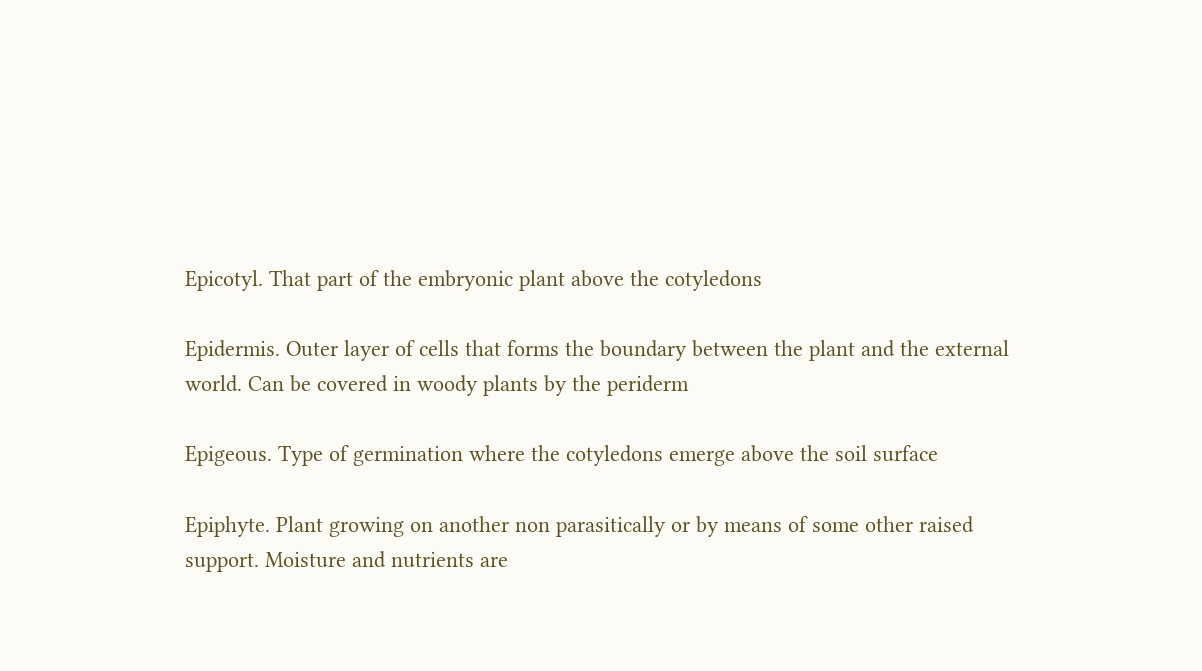Epicotyl. That part of the embryonic plant above the cotyledons

Epidermis. Outer layer of cells that forms the boundary between the plant and the external world. Can be covered in woody plants by the periderm

Epigeous. Type of germination where the cotyledons emerge above the soil surface

Epiphyte. Plant growing on another non parasitically or by means of some other raised support. Moisture and nutrients are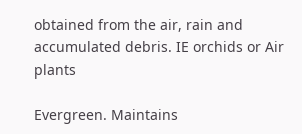obtained from the air, rain and accumulated debris. IE orchids or Air plants

Evergreen. Maintains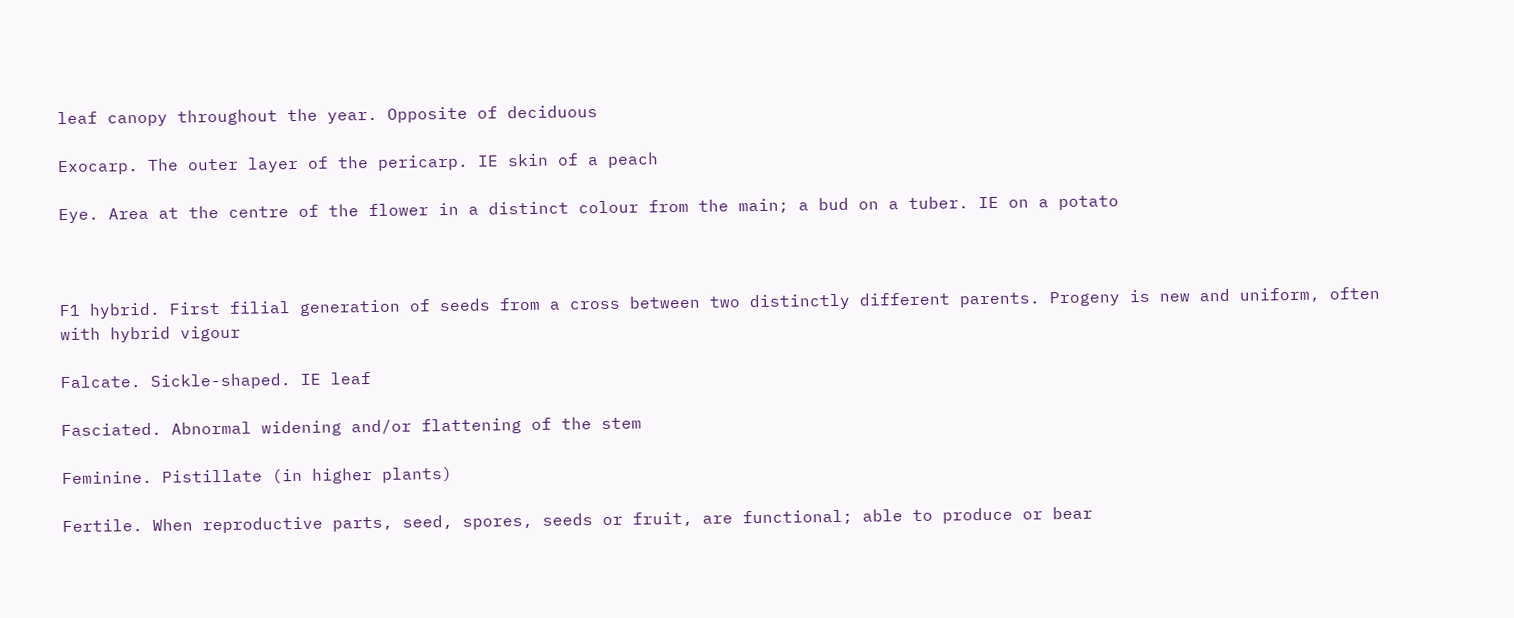leaf canopy throughout the year. Opposite of deciduous

Exocarp. The outer layer of the pericarp. IE skin of a peach

Eye. Area at the centre of the flower in a distinct colour from the main; a bud on a tuber. IE on a potato



F1 hybrid. First filial generation of seeds from a cross between two distinctly different parents. Progeny is new and uniform, often with hybrid vigour

Falcate. Sickle-shaped. IE leaf

Fasciated. Abnormal widening and/or flattening of the stem

Feminine. Pistillate (in higher plants)

Fertile. When reproductive parts, seed, spores, seeds or fruit, are functional; able to produce or bear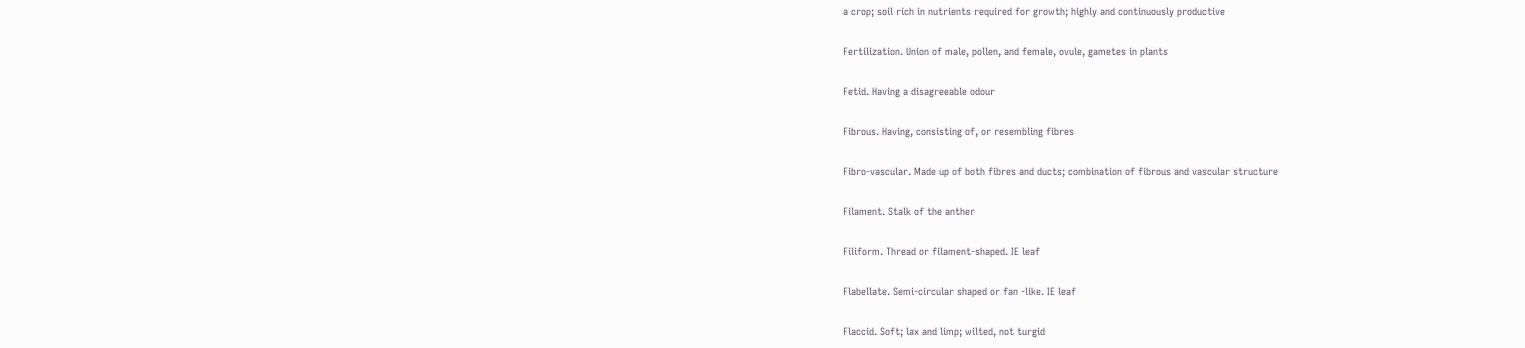a crop; soil rich in nutrients required for growth; highly and continuously productive

Fertilization. Union of male, pollen, and female, ovule, gametes in plants

Fetid. Having a disagreeable odour

Fibrous. Having, consisting of, or resembling fibres

Fibro-vascular. Made up of both fibres and ducts; combination of fibrous and vascular structure

Filament. Stalk of the anther

Filiform. Thread or filament-shaped. IE leaf

Flabellate. Semi-circular shaped or fan -like. IE leaf

Flaccid. Soft; lax and limp; wilted, not turgid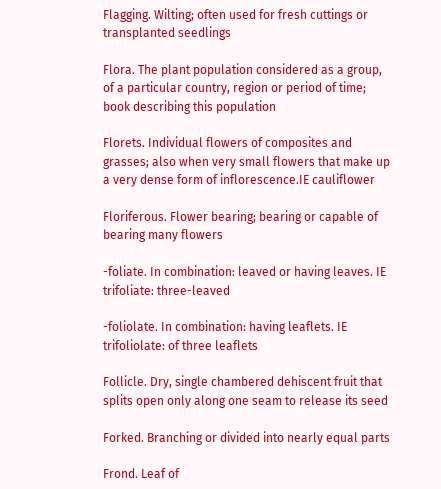Flagging. Wilting; often used for fresh cuttings or transplanted seedlings

Flora. The plant population considered as a group, of a particular country, region or period of time; book describing this population

Florets. Individual flowers of composites and grasses; also when very small flowers that make up a very dense form of inflorescence.IE cauliflower

Floriferous. Flower bearing; bearing or capable of bearing many flowers

-foliate. In combination: leaved or having leaves. IE trifoliate: three-leaved

-foliolate. In combination: having leaflets. IE trifoliolate: of three leaflets

Follicle. Dry, single chambered dehiscent fruit that splits open only along one seam to release its seed

Forked. Branching or divided into nearly equal parts

Frond. Leaf of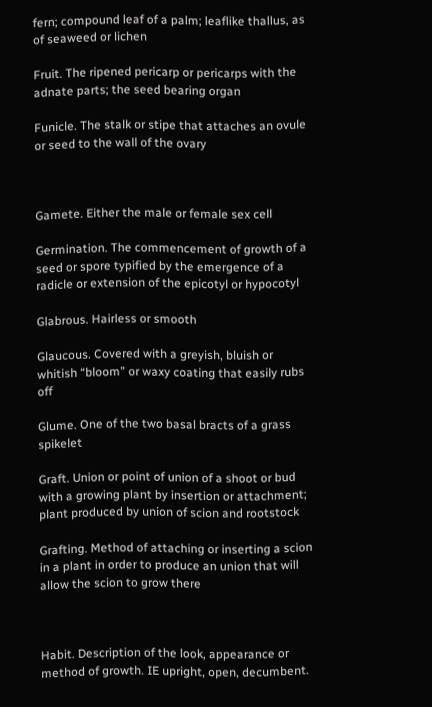fern; compound leaf of a palm; leaflike thallus, as of seaweed or lichen

Fruit. The ripened pericarp or pericarps with the adnate parts; the seed bearing organ

Funicle. The stalk or stipe that attaches an ovule or seed to the wall of the ovary



Gamete. Either the male or female sex cell

Germination. The commencement of growth of a seed or spore typified by the emergence of a radicle or extension of the epicotyl or hypocotyl

Glabrous. Hairless or smooth

Glaucous. Covered with a greyish, bluish or whitish “bloom” or waxy coating that easily rubs off

Glume. One of the two basal bracts of a grass spikelet

Graft. Union or point of union of a shoot or bud with a growing plant by insertion or attachment; plant produced by union of scion and rootstock

Grafting. Method of attaching or inserting a scion in a plant in order to produce an union that will allow the scion to grow there



Habit. Description of the look, appearance or method of growth. IE upright, open, decumbent.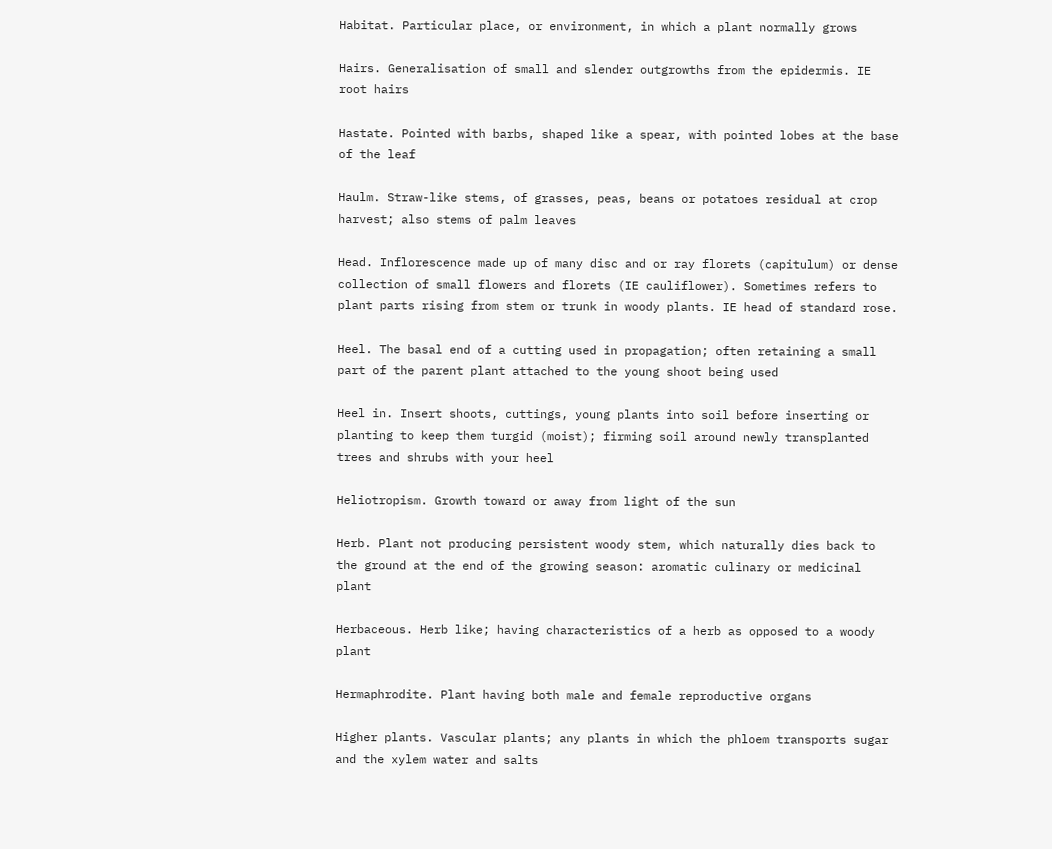Habitat. Particular place, or environment, in which a plant normally grows

Hairs. Generalisation of small and slender outgrowths from the epidermis. IE root hairs

Hastate. Pointed with barbs, shaped like a spear, with pointed lobes at the base of the leaf

Haulm. Straw-like stems, of grasses, peas, beans or potatoes residual at crop harvest; also stems of palm leaves

Head. Inflorescence made up of many disc and or ray florets (capitulum) or dense collection of small flowers and florets (IE cauliflower). Sometimes refers to plant parts rising from stem or trunk in woody plants. IE head of standard rose.

Heel. The basal end of a cutting used in propagation; often retaining a small part of the parent plant attached to the young shoot being used

Heel in. Insert shoots, cuttings, young plants into soil before inserting or planting to keep them turgid (moist); firming soil around newly transplanted trees and shrubs with your heel

Heliotropism. Growth toward or away from light of the sun

Herb. Plant not producing persistent woody stem, which naturally dies back to the ground at the end of the growing season: aromatic culinary or medicinal plant

Herbaceous. Herb like; having characteristics of a herb as opposed to a woody plant

Hermaphrodite. Plant having both male and female reproductive organs

Higher plants. Vascular plants; any plants in which the phloem transports sugar and the xylem water and salts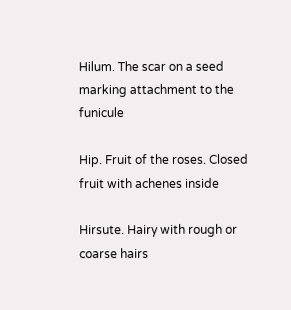Hilum. The scar on a seed marking attachment to the funicule

Hip. Fruit of the roses. Closed fruit with achenes inside

Hirsute. Hairy with rough or coarse hairs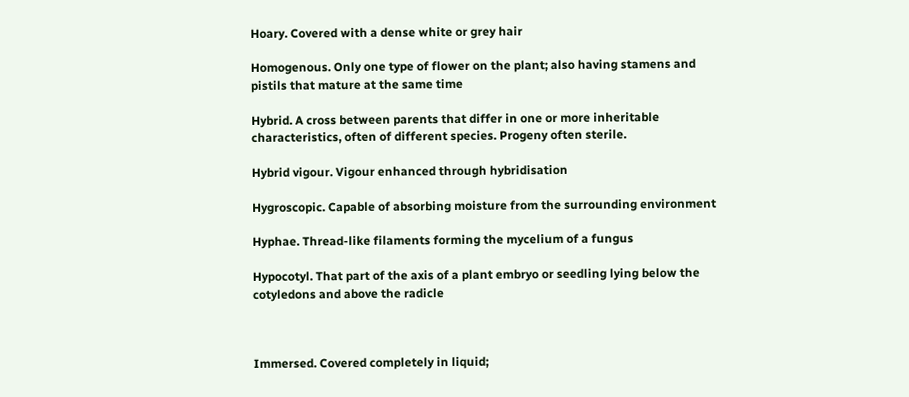Hoary. Covered with a dense white or grey hair

Homogenous. Only one type of flower on the plant; also having stamens and pistils that mature at the same time

Hybrid. A cross between parents that differ in one or more inheritable characteristics, often of different species. Progeny often sterile.

Hybrid vigour. Vigour enhanced through hybridisation

Hygroscopic. Capable of absorbing moisture from the surrounding environment

Hyphae. Thread-like filaments forming the mycelium of a fungus

Hypocotyl. That part of the axis of a plant embryo or seedling lying below the cotyledons and above the radicle



Immersed. Covered completely in liquid;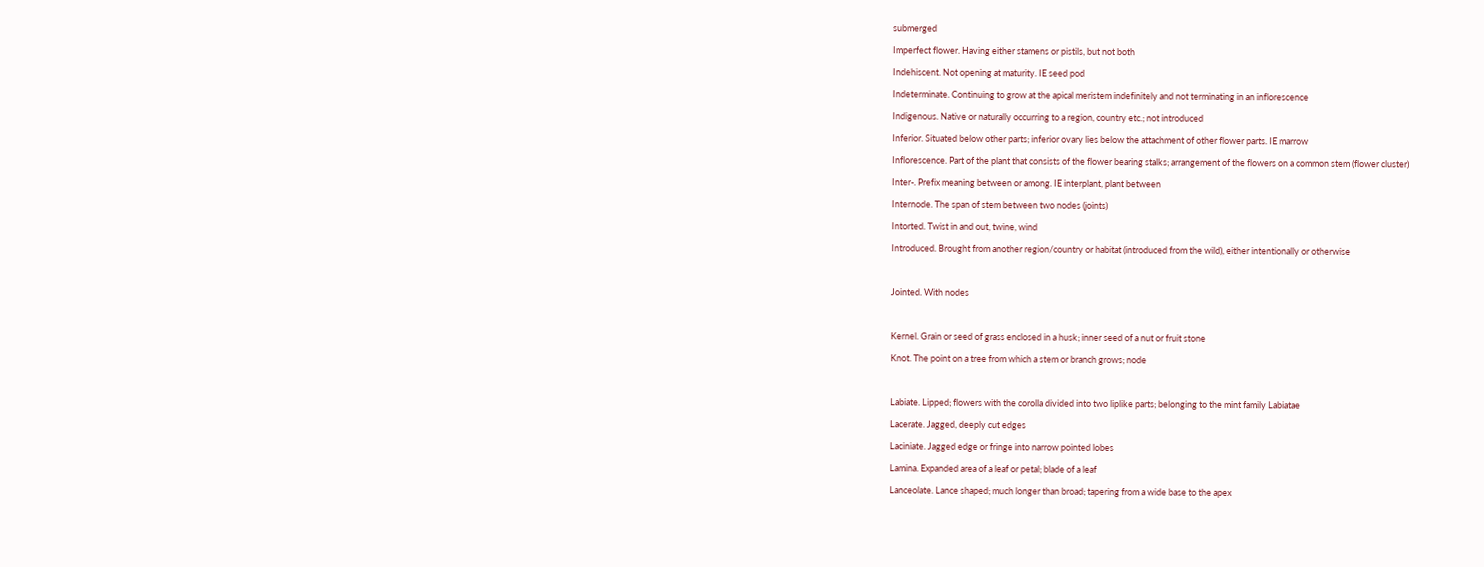submerged

Imperfect flower. Having either stamens or pistils, but not both

Indehiscent. Not opening at maturity. IE seed pod

Indeterminate. Continuing to grow at the apical meristem indefinitely and not terminating in an inflorescence

Indigenous. Native or naturally occurring to a region, country etc.; not introduced

Inferior. Situated below other parts; inferior ovary lies below the attachment of other flower parts. IE marrow

Inflorescence. Part of the plant that consists of the flower bearing stalks; arrangement of the flowers on a common stem (flower cluster)

Inter-. Prefix meaning between or among. IE interplant, plant between

Internode. The span of stem between two nodes (joints)

Intorted. Twist in and out, twine, wind

Introduced. Brought from another region/country or habitat (introduced from the wild), either intentionally or otherwise



Jointed. With nodes



Kernel. Grain or seed of grass enclosed in a husk; inner seed of a nut or fruit stone

Knot. The point on a tree from which a stem or branch grows; node



Labiate. Lipped; flowers with the corolla divided into two liplike parts; belonging to the mint family Labiatae

Lacerate. Jagged, deeply cut edges

Laciniate. Jagged edge or fringe into narrow pointed lobes

Lamina. Expanded area of a leaf or petal; blade of a leaf

Lanceolate. Lance shaped; much longer than broad; tapering from a wide base to the apex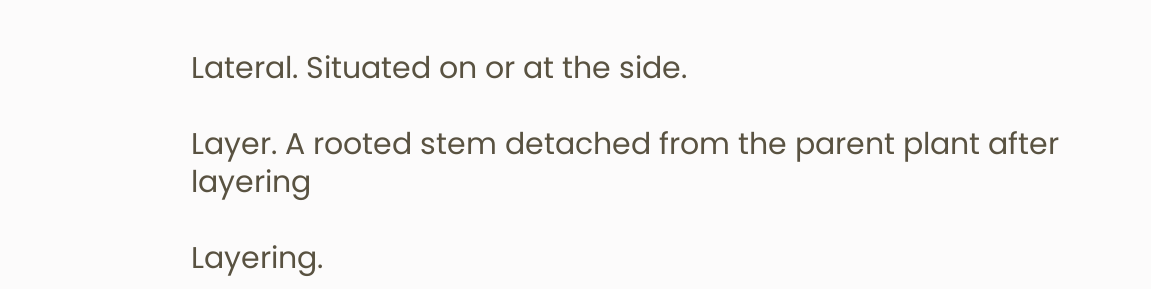Lateral. Situated on or at the side.

Layer. A rooted stem detached from the parent plant after layering

Layering.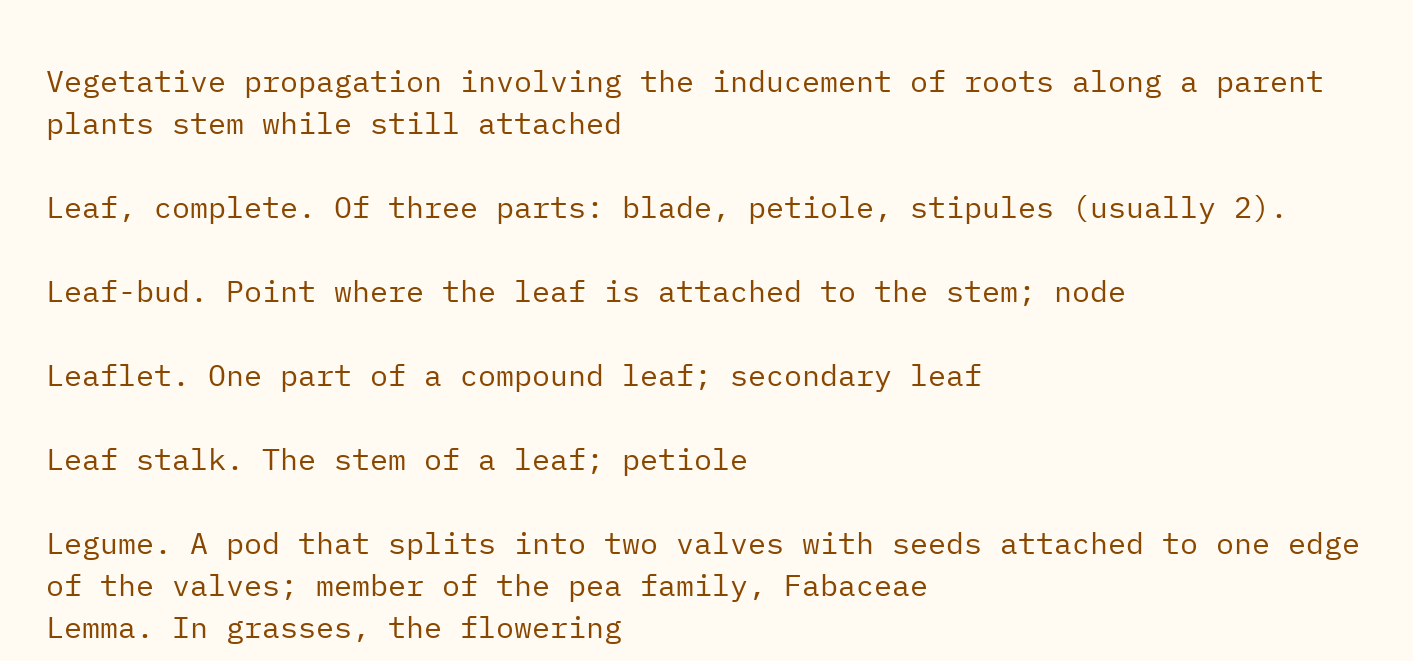Vegetative propagation involving the inducement of roots along a parent plants stem while still attached

Leaf, complete. Of three parts: blade, petiole, stipules (usually 2).

Leaf-bud. Point where the leaf is attached to the stem; node

Leaflet. One part of a compound leaf; secondary leaf

Leaf stalk. The stem of a leaf; petiole

Legume. A pod that splits into two valves with seeds attached to one edge of the valves; member of the pea family, Fabaceae
Lemma. In grasses, the flowering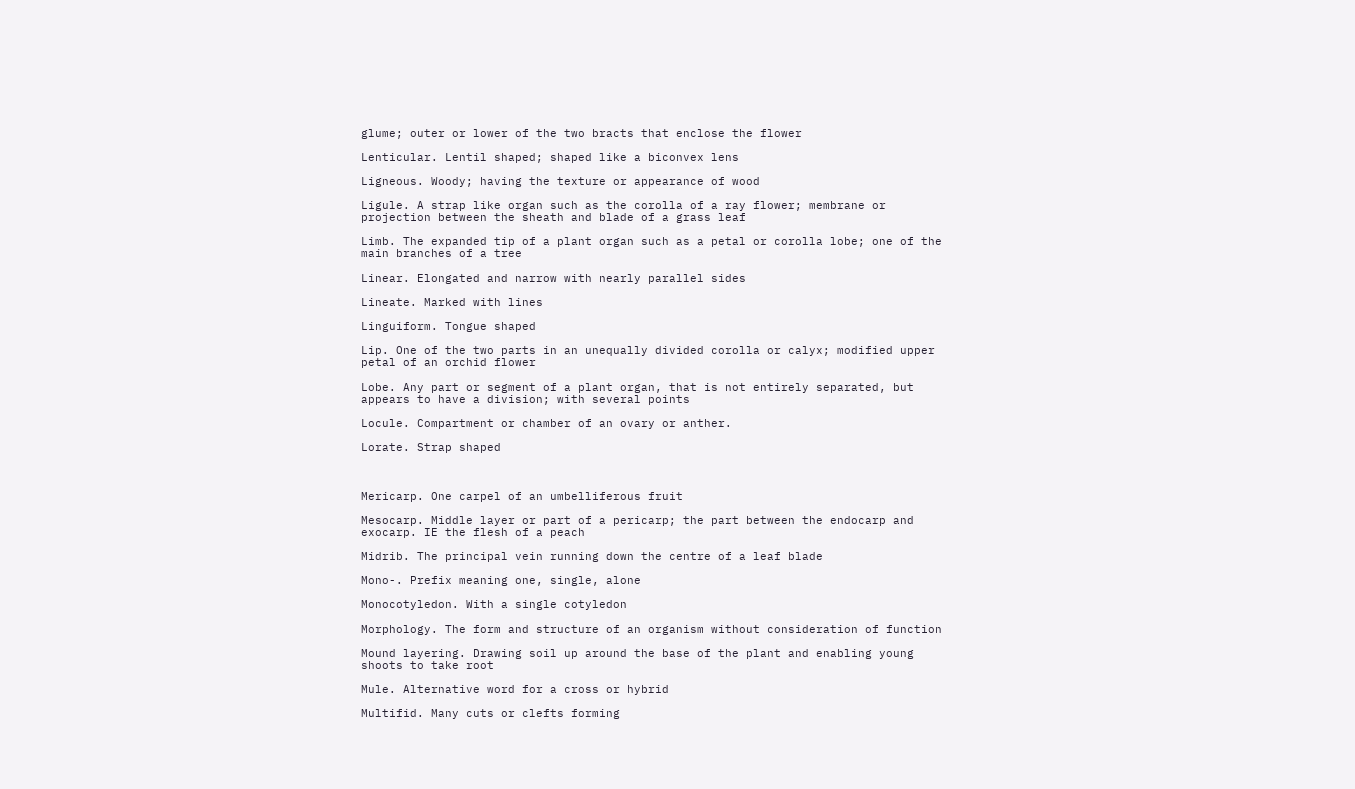glume; outer or lower of the two bracts that enclose the flower

Lenticular. Lentil shaped; shaped like a biconvex lens

Ligneous. Woody; having the texture or appearance of wood

Ligule. A strap like organ such as the corolla of a ray flower; membrane or projection between the sheath and blade of a grass leaf

Limb. The expanded tip of a plant organ such as a petal or corolla lobe; one of the main branches of a tree

Linear. Elongated and narrow with nearly parallel sides

Lineate. Marked with lines

Linguiform. Tongue shaped

Lip. One of the two parts in an unequally divided corolla or calyx; modified upper petal of an orchid flower

Lobe. Any part or segment of a plant organ, that is not entirely separated, but appears to have a division; with several points

Locule. Compartment or chamber of an ovary or anther.

Lorate. Strap shaped



Mericarp. One carpel of an umbelliferous fruit

Mesocarp. Middle layer or part of a pericarp; the part between the endocarp and exocarp. IE the flesh of a peach

Midrib. The principal vein running down the centre of a leaf blade

Mono-. Prefix meaning one, single, alone

Monocotyledon. With a single cotyledon

Morphology. The form and structure of an organism without consideration of function

Mound layering. Drawing soil up around the base of the plant and enabling young shoots to take root

Mule. Alternative word for a cross or hybrid

Multifid. Many cuts or clefts forming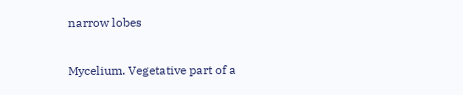narrow lobes

Mycelium. Vegetative part of a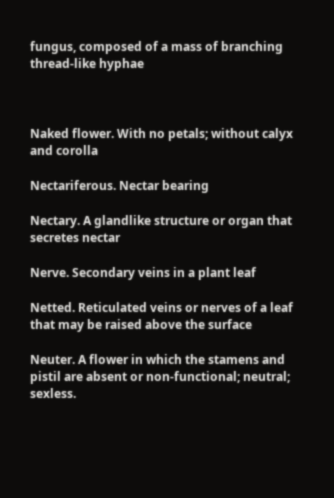fungus, composed of a mass of branching thread-like hyphae



Naked flower. With no petals; without calyx and corolla

Nectariferous. Nectar bearing

Nectary. A glandlike structure or organ that secretes nectar

Nerve. Secondary veins in a plant leaf

Netted. Reticulated veins or nerves of a leaf that may be raised above the surface

Neuter. A flower in which the stamens and pistil are absent or non-functional; neutral; sexless.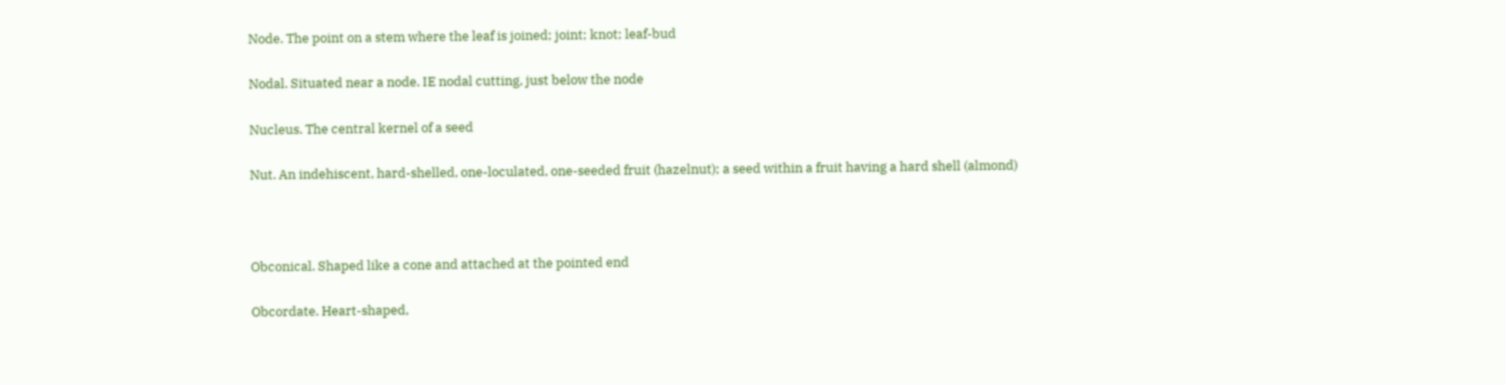Node. The point on a stem where the leaf is joined; joint; knot; leaf-bud

Nodal. Situated near a node. IE nodal cutting, just below the node

Nucleus. The central kernel of a seed

Nut. An indehiscent, hard-shelled, one-loculated, one-seeded fruit (hazelnut); a seed within a fruit having a hard shell (almond)



Obconical. Shaped like a cone and attached at the pointed end

Obcordate. Heart-shaped,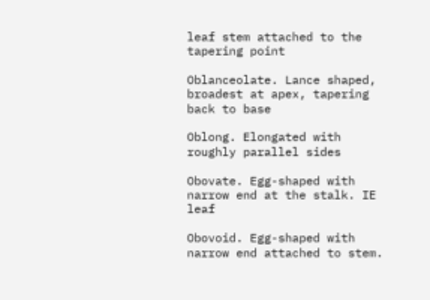leaf stem attached to the tapering point

Oblanceolate. Lance shaped, broadest at apex, tapering back to base

Oblong. Elongated with roughly parallel sides

Obovate. Egg-shaped with narrow end at the stalk. IE leaf

Obovoid. Egg-shaped with narrow end attached to stem.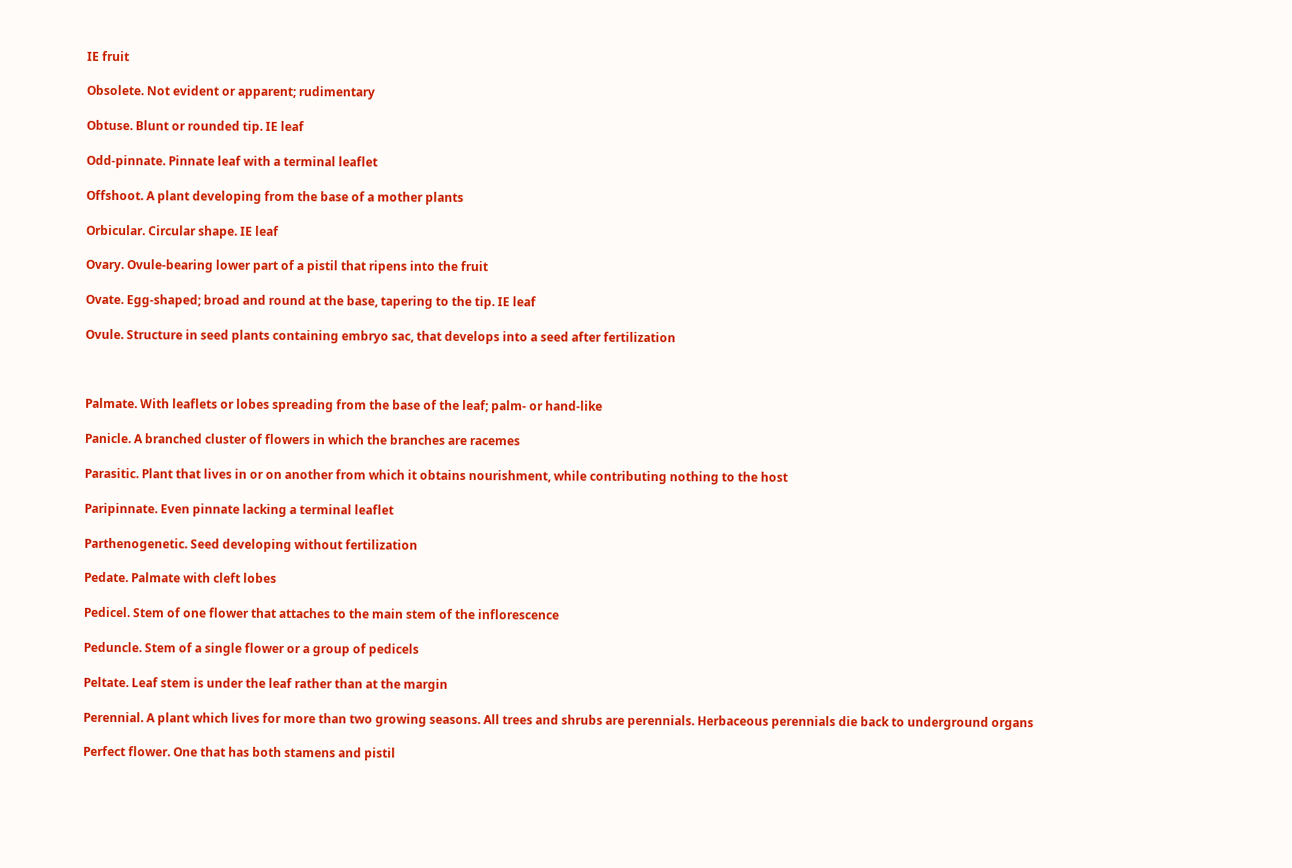IE fruit

Obsolete. Not evident or apparent; rudimentary

Obtuse. Blunt or rounded tip. IE leaf

Odd-pinnate. Pinnate leaf with a terminal leaflet

Offshoot. A plant developing from the base of a mother plants

Orbicular. Circular shape. IE leaf

Ovary. Ovule-bearing lower part of a pistil that ripens into the fruit

Ovate. Egg-shaped; broad and round at the base, tapering to the tip. IE leaf

Ovule. Structure in seed plants containing embryo sac, that develops into a seed after fertilization



Palmate. With leaflets or lobes spreading from the base of the leaf; palm- or hand-like

Panicle. A branched cluster of flowers in which the branches are racemes

Parasitic. Plant that lives in or on another from which it obtains nourishment, while contributing nothing to the host

Paripinnate. Even pinnate lacking a terminal leaflet

Parthenogenetic. Seed developing without fertilization

Pedate. Palmate with cleft lobes

Pedicel. Stem of one flower that attaches to the main stem of the inflorescence

Peduncle. Stem of a single flower or a group of pedicels

Peltate. Leaf stem is under the leaf rather than at the margin

Perennial. A plant which lives for more than two growing seasons. All trees and shrubs are perennials. Herbaceous perennials die back to underground organs

Perfect flower. One that has both stamens and pistil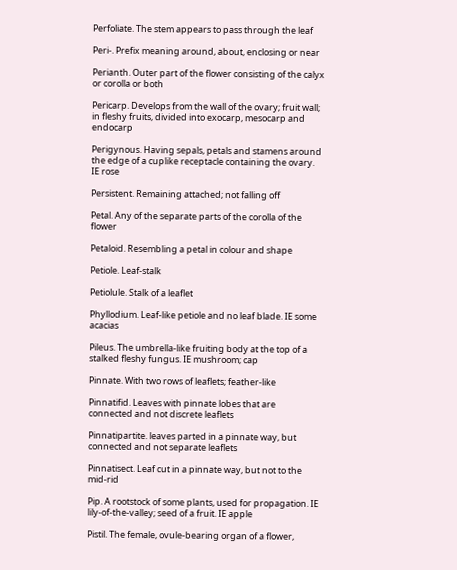Perfoliate. The stem appears to pass through the leaf

Peri-. Prefix meaning around, about, enclosing or near

Perianth. Outer part of the flower consisting of the calyx or corolla or both

Pericarp. Develops from the wall of the ovary; fruit wall; in fleshy fruits, divided into exocarp, mesocarp and endocarp

Perigynous. Having sepals, petals and stamens around the edge of a cuplike receptacle containing the ovary. IE rose

Persistent. Remaining attached; not falling off

Petal. Any of the separate parts of the corolla of the flower

Petaloid. Resembling a petal in colour and shape

Petiole. Leaf-stalk

Petiolule. Stalk of a leaflet

Phyllodium. Leaf-like petiole and no leaf blade. IE some acacias

Pileus. The umbrella-like fruiting body at the top of a stalked fleshy fungus. IE mushroom; cap

Pinnate. With two rows of leaflets; feather-like

Pinnatifid. Leaves with pinnate lobes that are connected and not discrete leaflets

Pinnatipartite. leaves parted in a pinnate way, but connected and not separate leaflets

Pinnatisect. Leaf cut in a pinnate way, but not to the mid-rid

Pip. A rootstock of some plants, used for propagation. IE lily-of-the-valley; seed of a fruit. IE apple

Pistil. The female, ovule-bearing organ of a flower,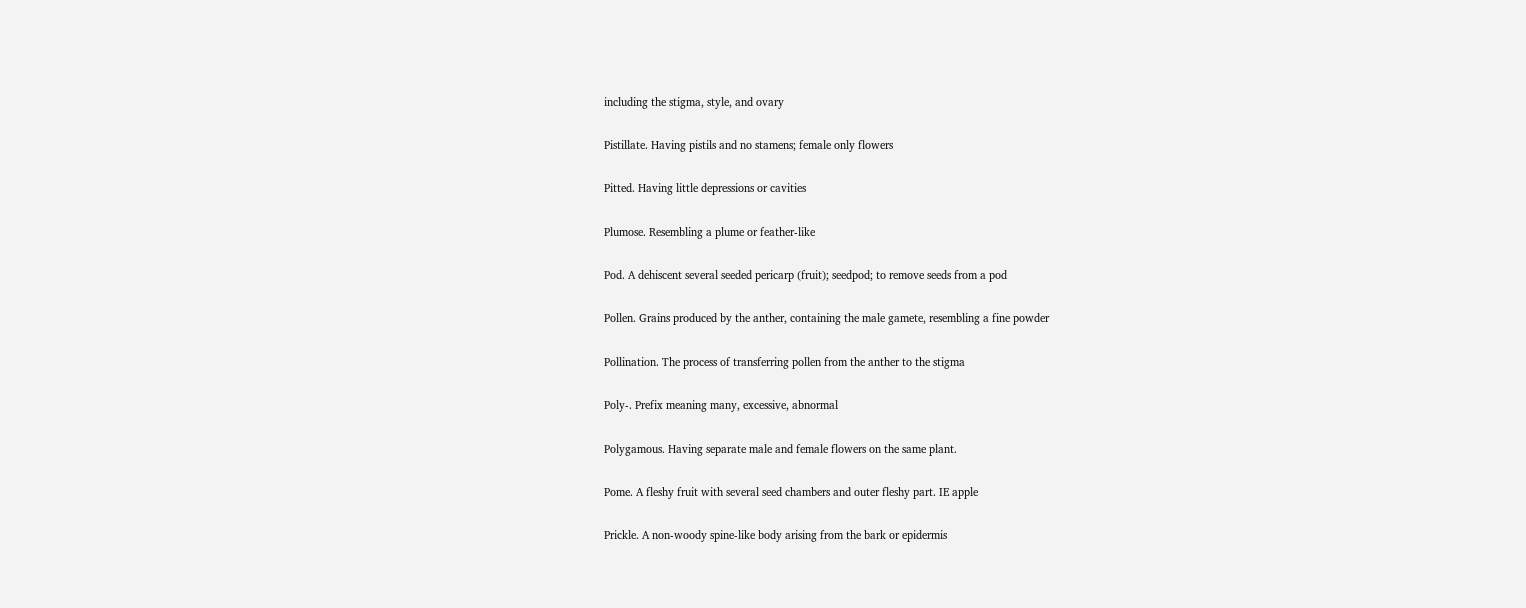including the stigma, style, and ovary

Pistillate. Having pistils and no stamens; female only flowers

Pitted. Having little depressions or cavities

Plumose. Resembling a plume or feather-like

Pod. A dehiscent several seeded pericarp (fruit); seedpod; to remove seeds from a pod

Pollen. Grains produced by the anther, containing the male gamete, resembling a fine powder

Pollination. The process of transferring pollen from the anther to the stigma

Poly-. Prefix meaning many, excessive, abnormal

Polygamous. Having separate male and female flowers on the same plant.

Pome. A fleshy fruit with several seed chambers and outer fleshy part. IE apple

Prickle. A non-woody spine-like body arising from the bark or epidermis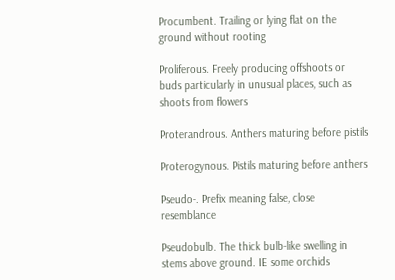Procumbent. Trailing or lying flat on the ground without rooting

Proliferous. Freely producing offshoots or buds particularly in unusual places, such as shoots from flowers

Proterandrous. Anthers maturing before pistils

Proterogynous. Pistils maturing before anthers

Pseudo-. Prefix meaning false, close resemblance

Pseudobulb. The thick bulb-like swelling in stems above ground. IE some orchids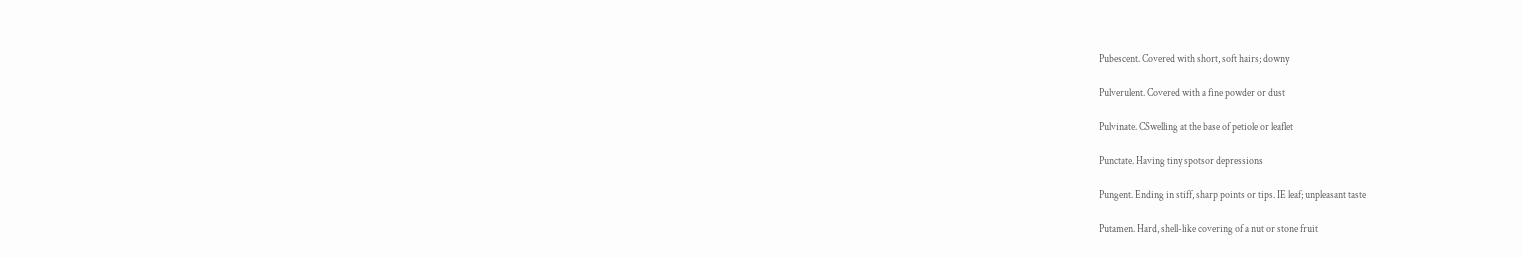Pubescent. Covered with short, soft hairs; downy

Pulverulent. Covered with a fine powder or dust

Pulvinate. CSwelling at the base of petiole or leaflet

Punctate. Having tiny spotsor depressions

Pungent. Ending in stiff, sharp points or tips. IE leaf; unpleasant taste

Putamen. Hard, shell-like covering of a nut or stone fruit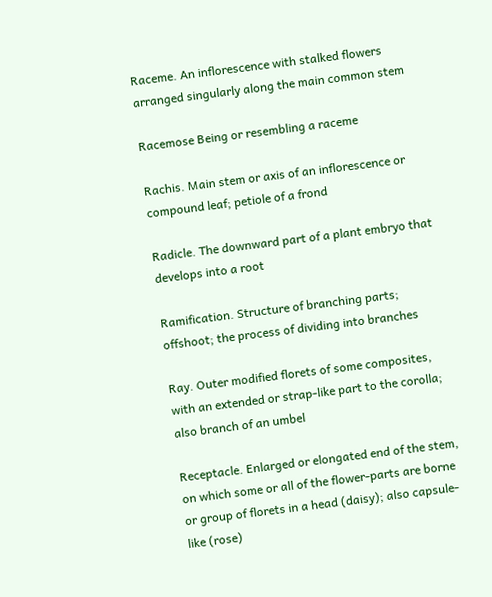Raceme. An inflorescence with stalked flowers arranged singularly along the main common stem

Racemose Being or resembling a raceme

Rachis. Main stem or axis of an inflorescence or compound leaf; petiole of a frond

Radicle. The downward part of a plant embryo that develops into a root

Ramification. Structure of branching parts; offshoot; the process of dividing into branches

Ray. Outer modified florets of some composites, with an extended or strap-like part to the corolla; also branch of an umbel

Receptacle. Enlarged or elongated end of the stem, on which some or all of the flower-parts are borne or group of florets in a head (daisy); also capsule-like (rose)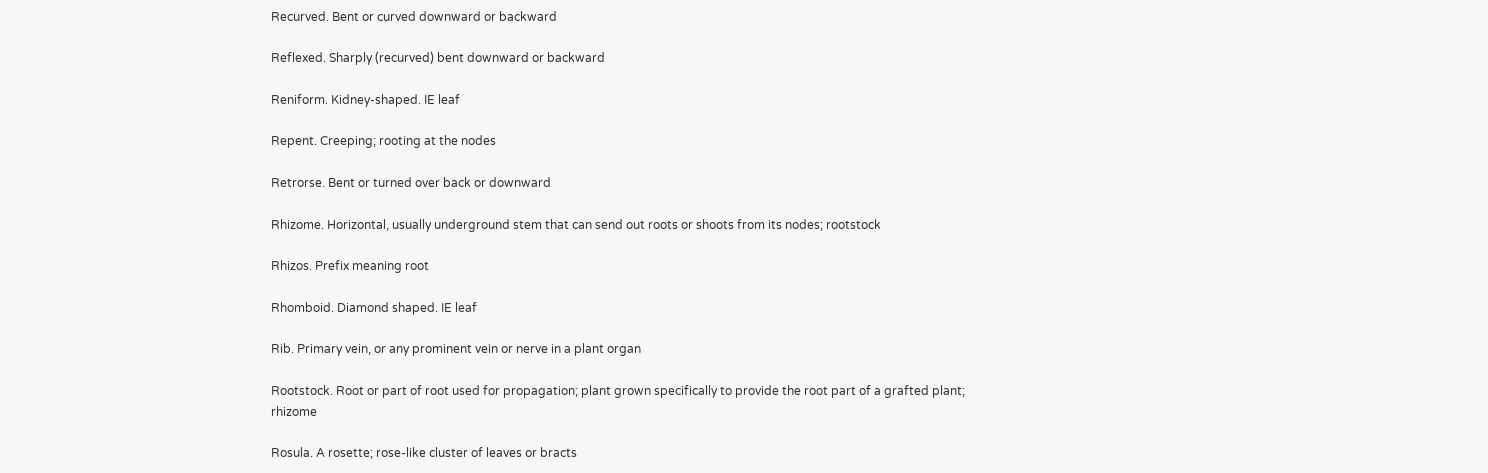Recurved. Bent or curved downward or backward

Reflexed. Sharply (recurved) bent downward or backward

Reniform. Kidney-shaped. IE leaf

Repent. Creeping; rooting at the nodes

Retrorse. Bent or turned over back or downward

Rhizome. Horizontal, usually underground stem that can send out roots or shoots from its nodes; rootstock

Rhizos. Prefix meaning root

Rhomboid. Diamond shaped. IE leaf

Rib. Primary vein, or any prominent vein or nerve in a plant organ

Rootstock. Root or part of root used for propagation; plant grown specifically to provide the root part of a grafted plant; rhizome

Rosula. A rosette; rose-like cluster of leaves or bracts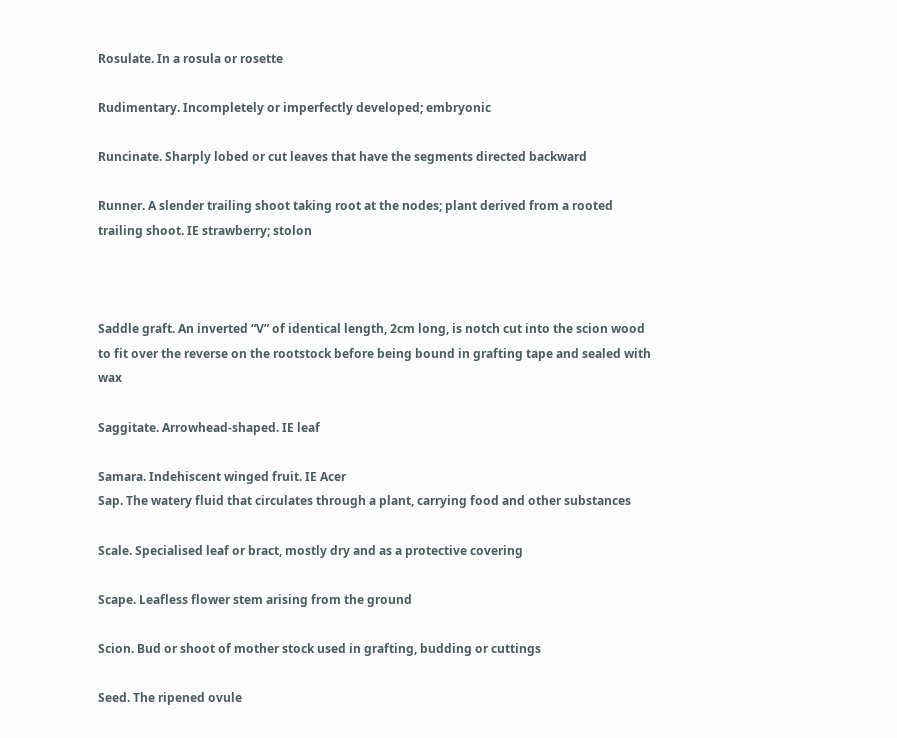Rosulate. In a rosula or rosette

Rudimentary. Incompletely or imperfectly developed; embryonic

Runcinate. Sharply lobed or cut leaves that have the segments directed backward

Runner. A slender trailing shoot taking root at the nodes; plant derived from a rooted trailing shoot. IE strawberry; stolon



Saddle graft. An inverted “V” of identical length, 2cm long, is notch cut into the scion wood to fit over the reverse on the rootstock before being bound in grafting tape and sealed with wax

Saggitate. Arrowhead-shaped. IE leaf

Samara. Indehiscent winged fruit. IE Acer
Sap. The watery fluid that circulates through a plant, carrying food and other substances

Scale. Specialised leaf or bract, mostly dry and as a protective covering

Scape. Leafless flower stem arising from the ground

Scion. Bud or shoot of mother stock used in grafting, budding or cuttings

Seed. The ripened ovule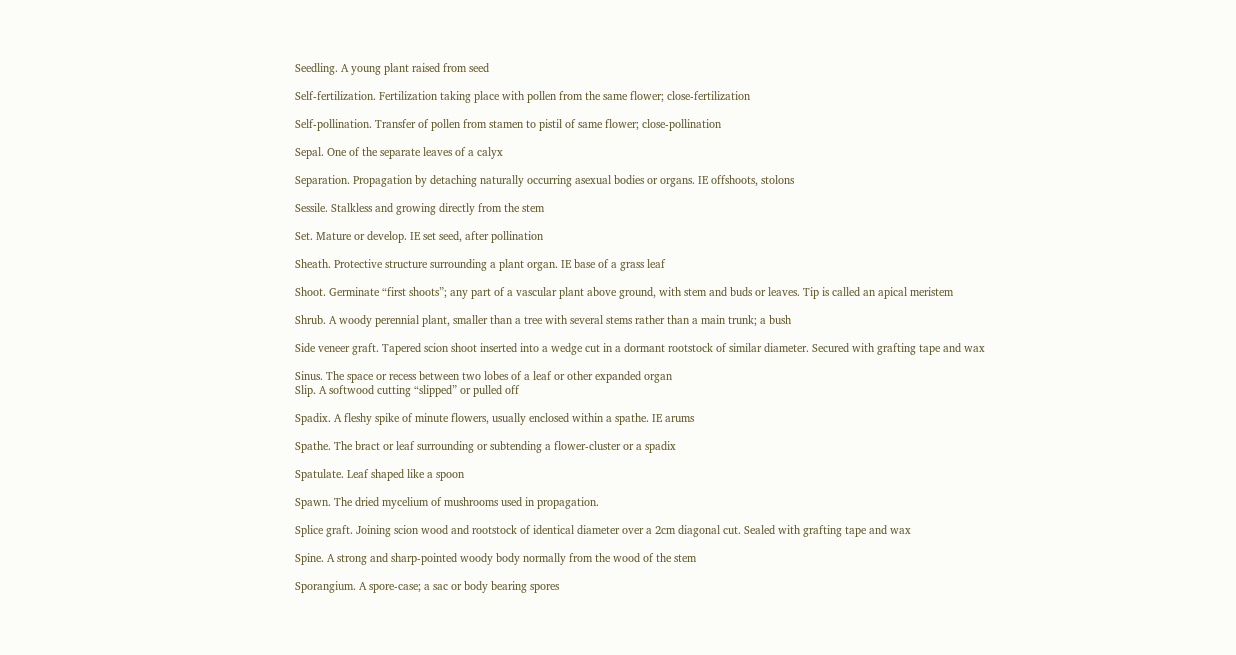Seedling. A young plant raised from seed

Self-fertilization. Fertilization taking place with pollen from the same flower; close-fertilization

Self-pollination. Transfer of pollen from stamen to pistil of same flower; close-pollination

Sepal. One of the separate leaves of a calyx

Separation. Propagation by detaching naturally occurring asexual bodies or organs. IE offshoots, stolons

Sessile. Stalkless and growing directly from the stem

Set. Mature or develop. IE set seed, after pollination

Sheath. Protective structure surrounding a plant organ. IE base of a grass leaf

Shoot. Germinate “first shoots”; any part of a vascular plant above ground, with stem and buds or leaves. Tip is called an apical meristem

Shrub. A woody perennial plant, smaller than a tree with several stems rather than a main trunk; a bush

Side veneer graft. Tapered scion shoot inserted into a wedge cut in a dormant rootstock of similar diameter. Secured with grafting tape and wax

Sinus. The space or recess between two lobes of a leaf or other expanded organ
Slip. A softwood cutting “slipped” or pulled off

Spadix. A fleshy spike of minute flowers, usually enclosed within a spathe. IE arums

Spathe. The bract or leaf surrounding or subtending a flower-cluster or a spadix

Spatulate. Leaf shaped like a spoon

Spawn. The dried mycelium of mushrooms used in propagation.

Splice graft. Joining scion wood and rootstock of identical diameter over a 2cm diagonal cut. Sealed with grafting tape and wax

Spine. A strong and sharp-pointed woody body normally from the wood of the stem

Sporangium. A spore-case; a sac or body bearing spores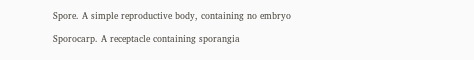Spore. A simple reproductive body, containing no embryo

Sporocarp. A receptacle containing sporangia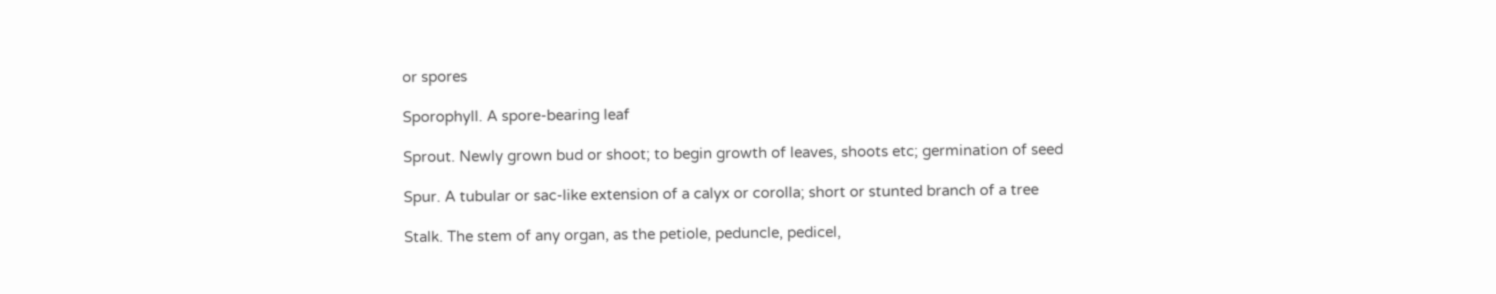or spores

Sporophyll. A spore-bearing leaf

Sprout. Newly grown bud or shoot; to begin growth of leaves, shoots etc; germination of seed

Spur. A tubular or sac-like extension of a calyx or corolla; short or stunted branch of a tree

Stalk. The stem of any organ, as the petiole, peduncle, pedicel,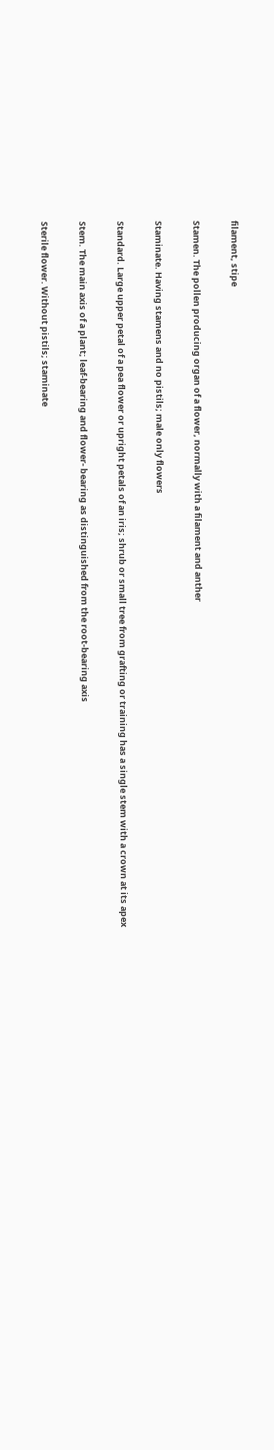filament, stipe

Stamen. The pollen producing organ of a flower, normally with a filament and anther

Staminate. Having stamens and no pistils; male only flowers

Standard. Large upper petal of a pea flower or upright petals of an iris; shrub or small tree from grafting or training has a single stem with a crown at its apex

Stem. The main axis of a plant; leaf-bearing and flower- bearing as distinguished from the root-bearing axis

Sterile flower. Without pistils; staminate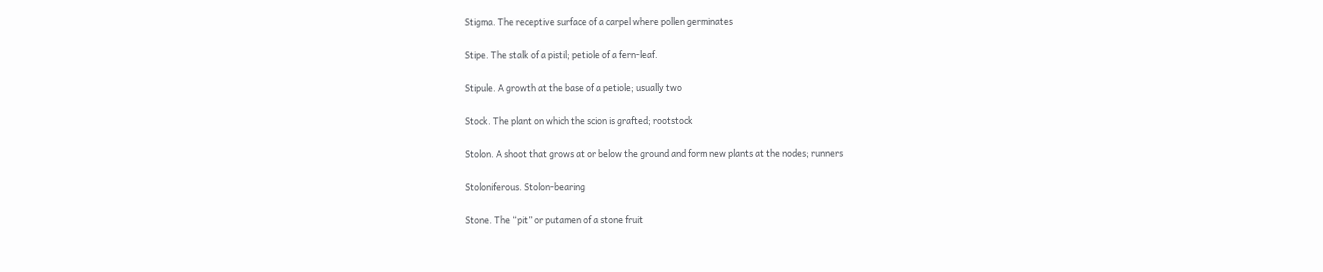Stigma. The receptive surface of a carpel where pollen germinates

Stipe. The stalk of a pistil; petiole of a fern-leaf.

Stipule. A growth at the base of a petiole; usually two

Stock. The plant on which the scion is grafted; rootstock

Stolon. A shoot that grows at or below the ground and form new plants at the nodes; runners

Stoloniferous. Stolon-bearing

Stone. The “pit” or putamen of a stone fruit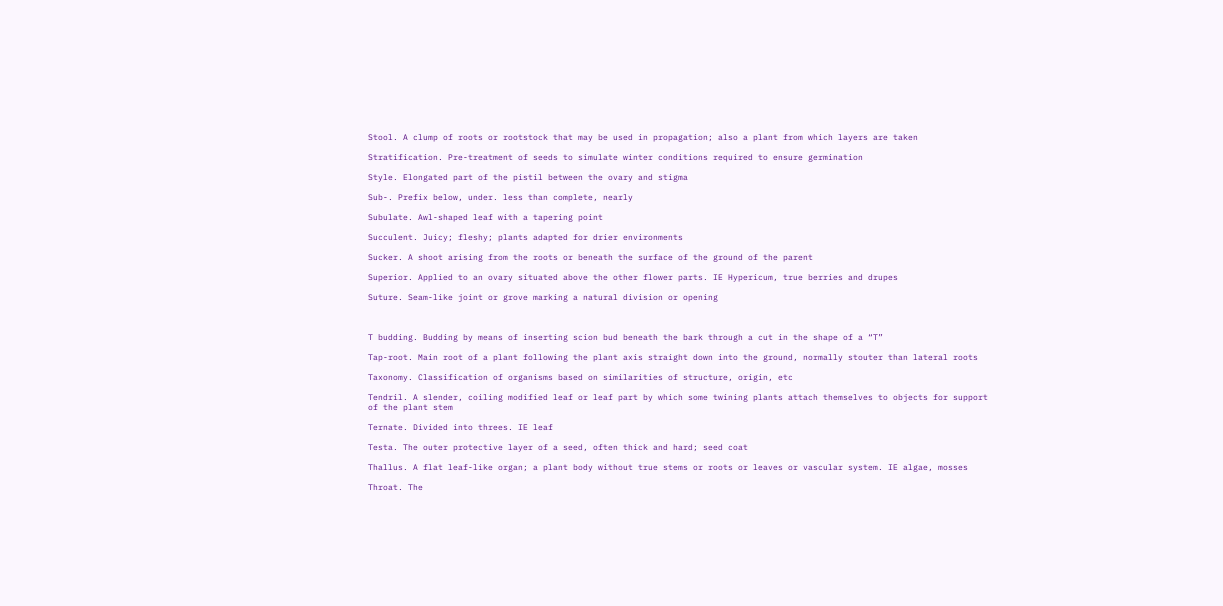Stool. A clump of roots or rootstock that may be used in propagation; also a plant from which layers are taken

Stratification. Pre-treatment of seeds to simulate winter conditions required to ensure germination

Style. Elongated part of the pistil between the ovary and stigma

Sub-. Prefix below, under. less than complete, nearly

Subulate. Awl-shaped leaf with a tapering point

Succulent. Juicy; fleshy; plants adapted for drier environments

Sucker. A shoot arising from the roots or beneath the surface of the ground of the parent

Superior. Applied to an ovary situated above the other flower parts. IE Hypericum, true berries and drupes

Suture. Seam-like joint or grove marking a natural division or opening



T budding. Budding by means of inserting scion bud beneath the bark through a cut in the shape of a “T”

Tap-root. Main root of a plant following the plant axis straight down into the ground, normally stouter than lateral roots

Taxonomy. Classification of organisms based on similarities of structure, origin, etc

Tendril. A slender, coiling modified leaf or leaf part by which some twining plants attach themselves to objects for support of the plant stem

Ternate. Divided into threes. IE leaf

Testa. The outer protective layer of a seed, often thick and hard; seed coat

Thallus. A flat leaf-like organ; a plant body without true stems or roots or leaves or vascular system. IE algae, mosses

Throat. The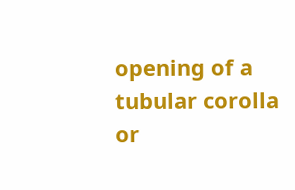opening of a tubular corolla or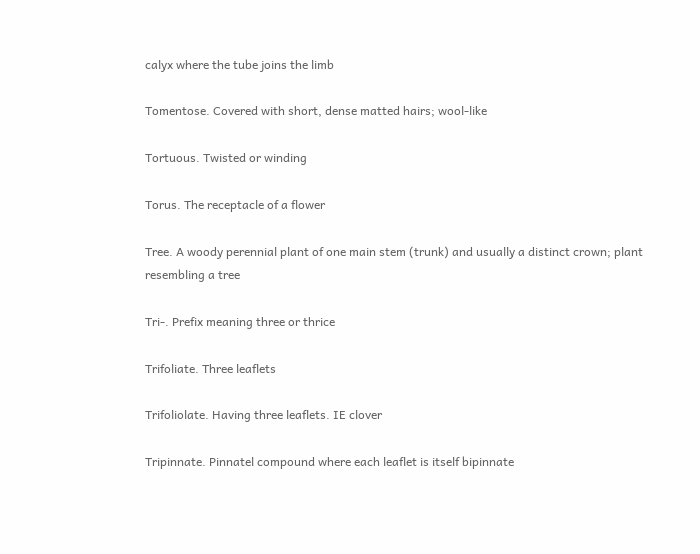calyx where the tube joins the limb

Tomentose. Covered with short, dense matted hairs; wool-like

Tortuous. Twisted or winding

Torus. The receptacle of a flower

Tree. A woody perennial plant of one main stem (trunk) and usually a distinct crown; plant resembling a tree

Tri-. Prefix meaning three or thrice

Trifoliate. Three leaflets

Trifoliolate. Having three leaflets. IE clover

Tripinnate. Pinnatel compound where each leaflet is itself bipinnate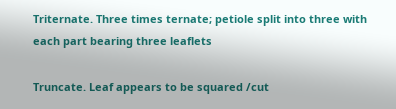Triternate. Three times ternate; petiole split into three with each part bearing three leaflets

Truncate. Leaf appears to be squared /cut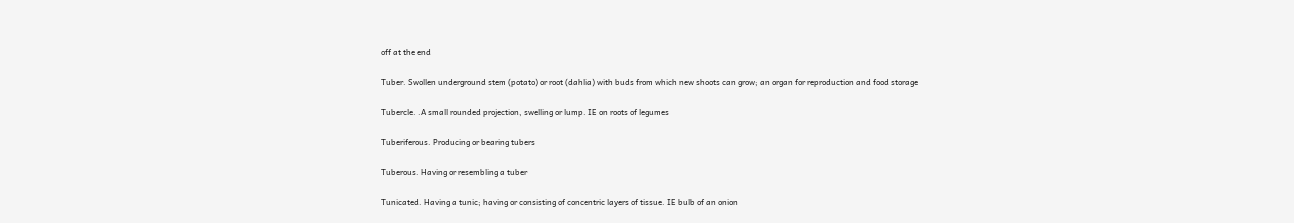off at the end

Tuber. Swollen underground stem (potato) or root (dahlia) with buds from which new shoots can grow; an organ for reproduction and food storage

Tubercle. .A small rounded projection, swelling or lump. IE on roots of legumes

Tuberiferous. Producing or bearing tubers

Tuberous. Having or resembling a tuber

Tunicated. Having a tunic; having or consisting of concentric layers of tissue. IE bulb of an onion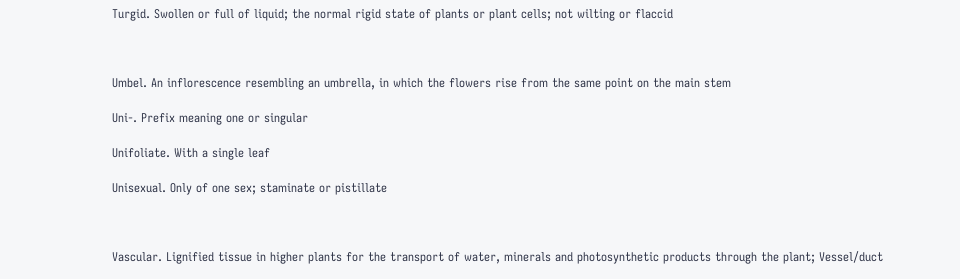Turgid. Swollen or full of liquid; the normal rigid state of plants or plant cells; not wilting or flaccid



Umbel. An inflorescence resembling an umbrella, in which the flowers rise from the same point on the main stem

Uni-. Prefix meaning one or singular

Unifoliate. With a single leaf

Unisexual. Only of one sex; staminate or pistillate



Vascular. Lignified tissue in higher plants for the transport of water, minerals and photosynthetic products through the plant; Vessel/duct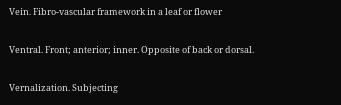Vein. Fibro-vascular framework in a leaf or flower

Ventral. Front; anterior; inner. Opposite of back or dorsal.

Vernalization. Subjecting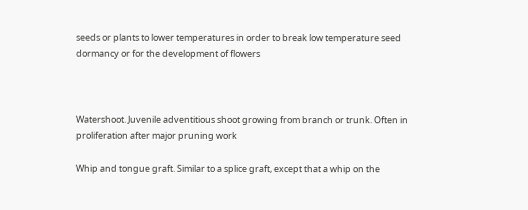seeds or plants to lower temperatures in order to break low temperature seed dormancy or for the development of flowers



Watershoot. Juvenile adventitious shoot growing from branch or trunk. Often in proliferation after major pruning work

Whip and tongue graft. Similar to a splice graft, except that a whip on the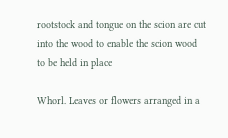rootstock and tongue on the scion are cut into the wood to enable the scion wood to be held in place

Whorl. Leaves or flowers arranged in a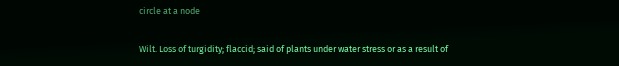circle at a node

Wilt. Loss of turgidity; flaccid; said of plants under water stress or as a result of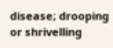disease; drooping or shrivelling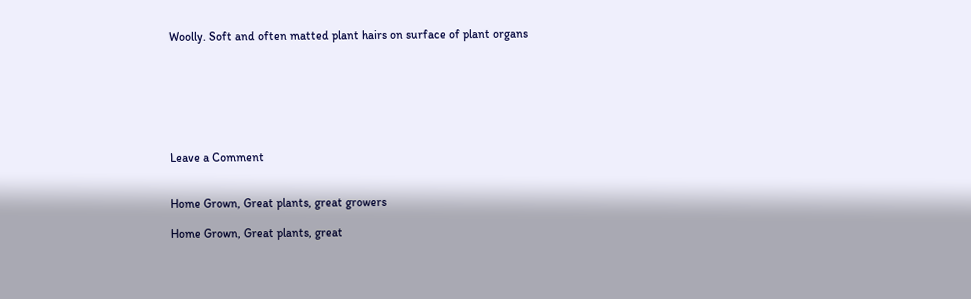Woolly. Soft and often matted plant hairs on surface of plant organs







Leave a Comment


Home Grown, Great plants, great growers

Home Grown, Great plants, great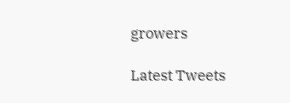growers

Latest Tweets